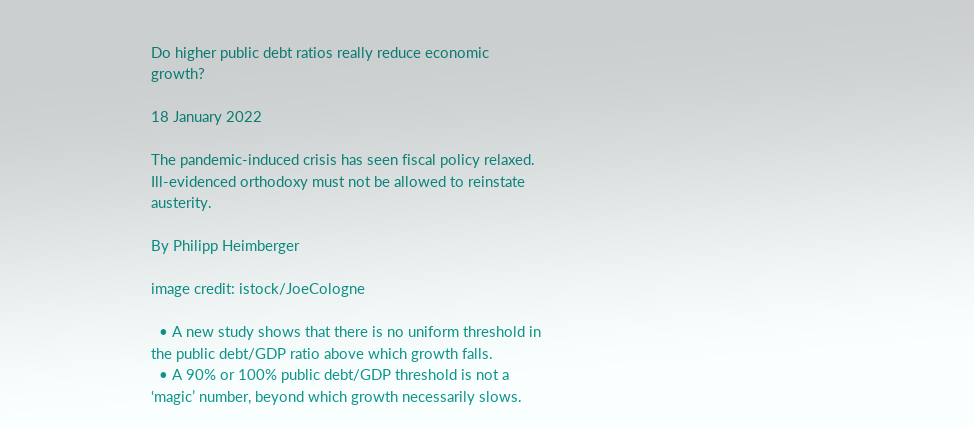Do higher public debt ratios really reduce economic growth?

18 January 2022

The pandemic-induced crisis has seen fiscal policy relaxed. Ill-evidenced orthodoxy must not be allowed to reinstate austerity.

By Philipp Heimberger

image credit: istock/JoeCologne

  • A new study shows that there is no uniform threshold in the public debt/GDP ratio above which growth falls.
  • A 90% or 100% public debt/GDP threshold is not a ‘magic’ number, beyond which growth necessarily slows.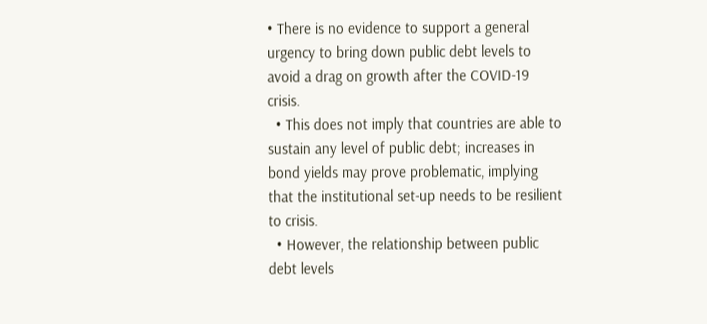• There is no evidence to support a general urgency to bring down public debt levels to avoid a drag on growth after the COVID-19 crisis.
  • This does not imply that countries are able to sustain any level of public debt; increases in bond yields may prove problematic, implying that the institutional set-up needs to be resilient to crisis.
  • However, the relationship between public debt levels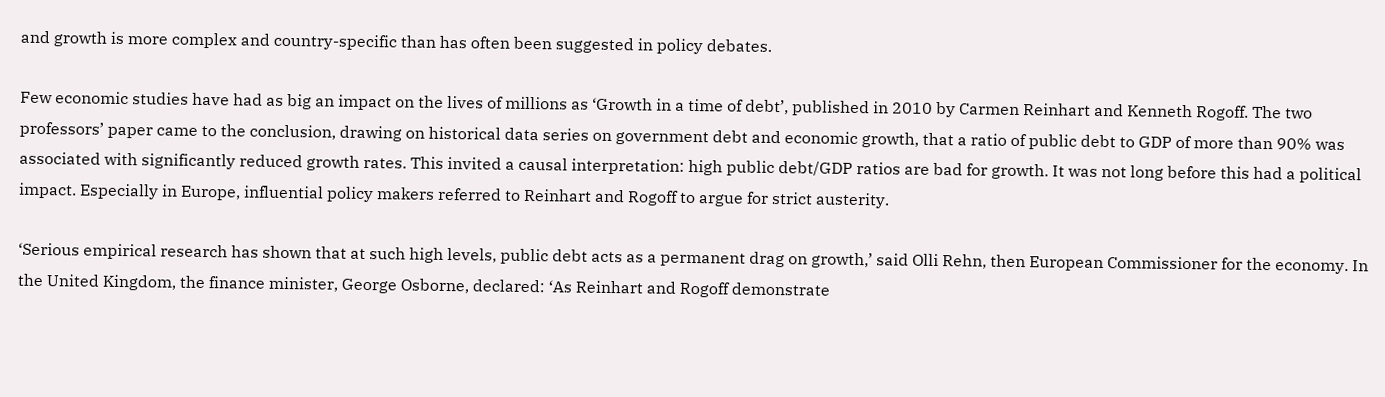and growth is more complex and country-specific than has often been suggested in policy debates.

Few economic studies have had as big an impact on the lives of millions as ‘Growth in a time of debt’, published in 2010 by Carmen Reinhart and Kenneth Rogoff. The two professors’ paper came to the conclusion, drawing on historical data series on government debt and economic growth, that a ratio of public debt to GDP of more than 90% was associated with significantly reduced growth rates. This invited a causal interpretation: high public debt/GDP ratios are bad for growth. It was not long before this had a political impact. Especially in Europe, influential policy makers referred to Reinhart and Rogoff to argue for strict austerity.

‘Serious empirical research has shown that at such high levels, public debt acts as a permanent drag on growth,’ said Olli Rehn, then European Commissioner for the economy. In the United Kingdom, the finance minister, George Osborne, declared: ‘As Reinhart and Rogoff demonstrate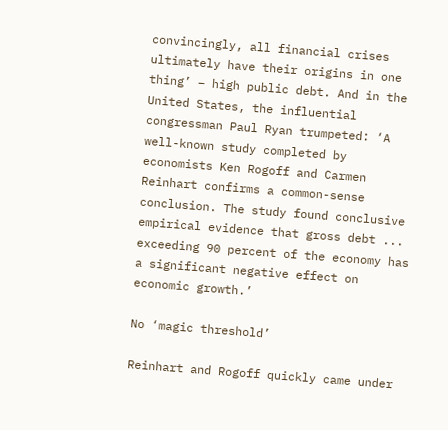convincingly, all financial crises ultimately have their origins in one thing’ – high public debt. And in the United States, the influential congressman Paul Ryan trumpeted: ‘A well-known study completed by economists Ken Rogoff and Carmen Reinhart confirms a common-sense conclusion. The study found conclusive empirical evidence that gross debt ... exceeding 90 percent of the economy has a significant negative effect on economic growth.’

No ‘magic threshold’

Reinhart and Rogoff quickly came under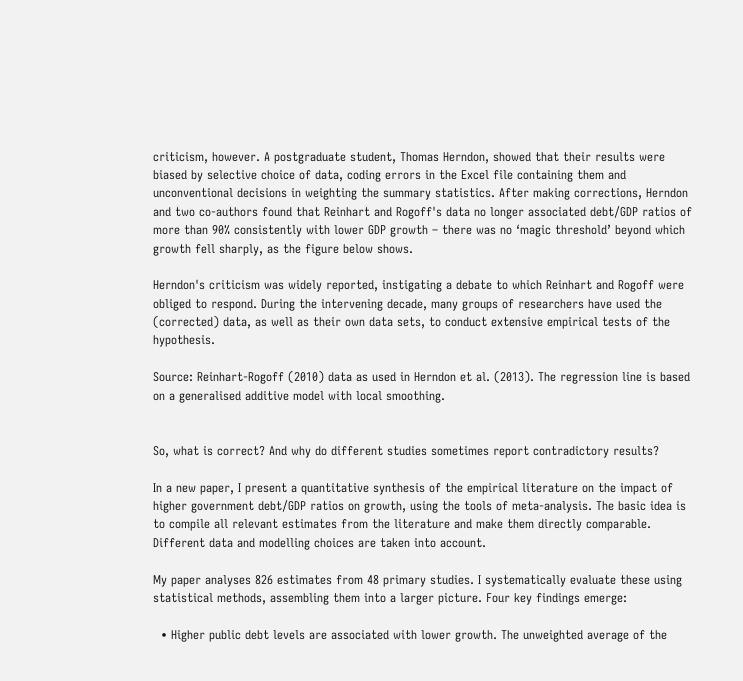criticism, however. A postgraduate student, Thomas Herndon, showed that their results were biased by selective choice of data, coding errors in the Excel file containing them and unconventional decisions in weighting the summary statistics. After making corrections, Herndon and two co-authors found that Reinhart and Rogoff's data no longer associated debt/GDP ratios of more than 90% consistently with lower GDP growth – there was no ‘magic threshold’ beyond which growth fell sharply, as the figure below shows.

Herndon's criticism was widely reported, instigating a debate to which Reinhart and Rogoff were obliged to respond. During the intervening decade, many groups of researchers have used the (corrected) data, as well as their own data sets, to conduct extensive empirical tests of the hypothesis.

Source: Reinhart-Rogoff (2010) data as used in Herndon et al. (2013). The regression line is based on a generalised additive model with local smoothing.


So, what is correct? And why do different studies sometimes report contradictory results?

In a new paper, I present a quantitative synthesis of the empirical literature on the impact of higher government debt/GDP ratios on growth, using the tools of meta-analysis. The basic idea is to compile all relevant estimates from the literature and make them directly comparable. Different data and modelling choices are taken into account.

My paper analyses 826 estimates from 48 primary studies. I systematically evaluate these using statistical methods, assembling them into a larger picture. Four key findings emerge:

  • Higher public debt levels are associated with lower growth. The unweighted average of the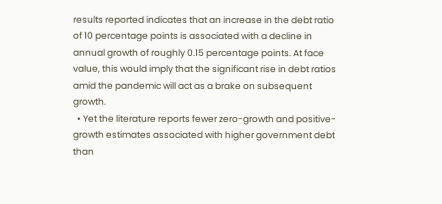results reported indicates that an increase in the debt ratio of 10 percentage points is associated with a decline in annual growth of roughly 0.15 percentage points. At face value, this would imply that the significant rise in debt ratios amid the pandemic will act as a brake on subsequent growth.
  • Yet the literature reports fewer zero-growth and positive-growth estimates associated with higher government debt than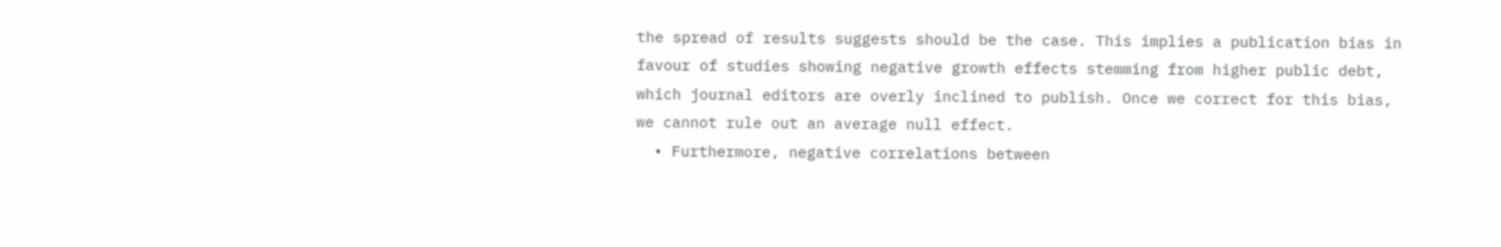the spread of results suggests should be the case. This implies a publication bias in favour of studies showing negative growth effects stemming from higher public debt, which journal editors are overly inclined to publish. Once we correct for this bias, we cannot rule out an average null effect.
  • Furthermore, negative correlations between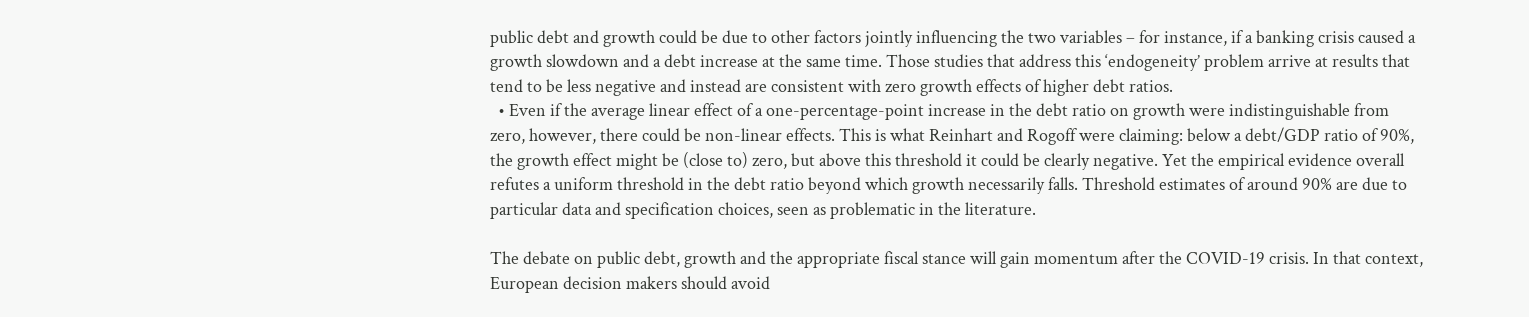public debt and growth could be due to other factors jointly influencing the two variables – for instance, if a banking crisis caused a growth slowdown and a debt increase at the same time. Those studies that address this ‘endogeneity’ problem arrive at results that tend to be less negative and instead are consistent with zero growth effects of higher debt ratios.
  • Even if the average linear effect of a one-percentage-point increase in the debt ratio on growth were indistinguishable from zero, however, there could be non-linear effects. This is what Reinhart and Rogoff were claiming: below a debt/GDP ratio of 90%, the growth effect might be (close to) zero, but above this threshold it could be clearly negative. Yet the empirical evidence overall refutes a uniform threshold in the debt ratio beyond which growth necessarily falls. Threshold estimates of around 90% are due to particular data and specification choices, seen as problematic in the literature.

The debate on public debt, growth and the appropriate fiscal stance will gain momentum after the COVID-19 crisis. In that context, European decision makers should avoid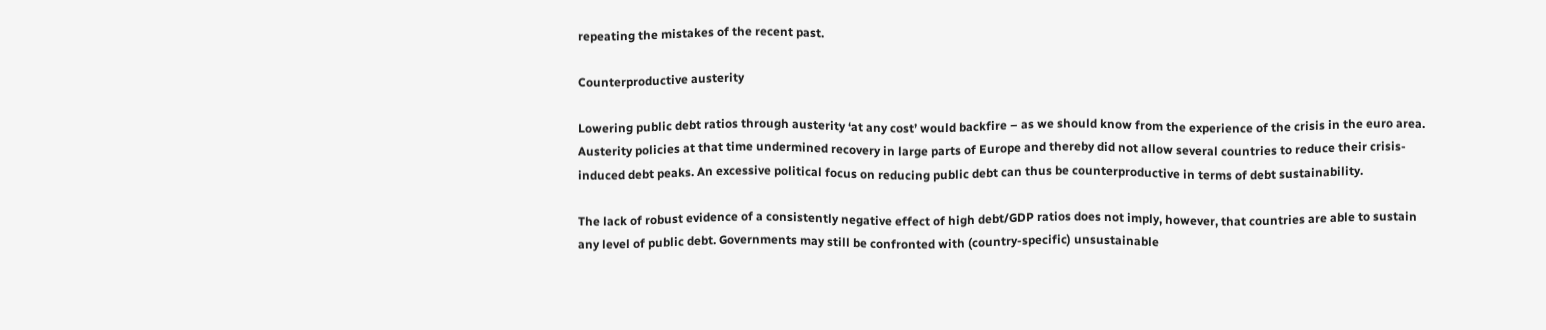repeating the mistakes of the recent past.

Counterproductive austerity

Lowering public debt ratios through austerity ‘at any cost’ would backfire – as we should know from the experience of the crisis in the euro area. Austerity policies at that time undermined recovery in large parts of Europe and thereby did not allow several countries to reduce their crisis-induced debt peaks. An excessive political focus on reducing public debt can thus be counterproductive in terms of debt sustainability.

The lack of robust evidence of a consistently negative effect of high debt/GDP ratios does not imply, however, that countries are able to sustain any level of public debt. Governments may still be confronted with (country-specific) unsustainable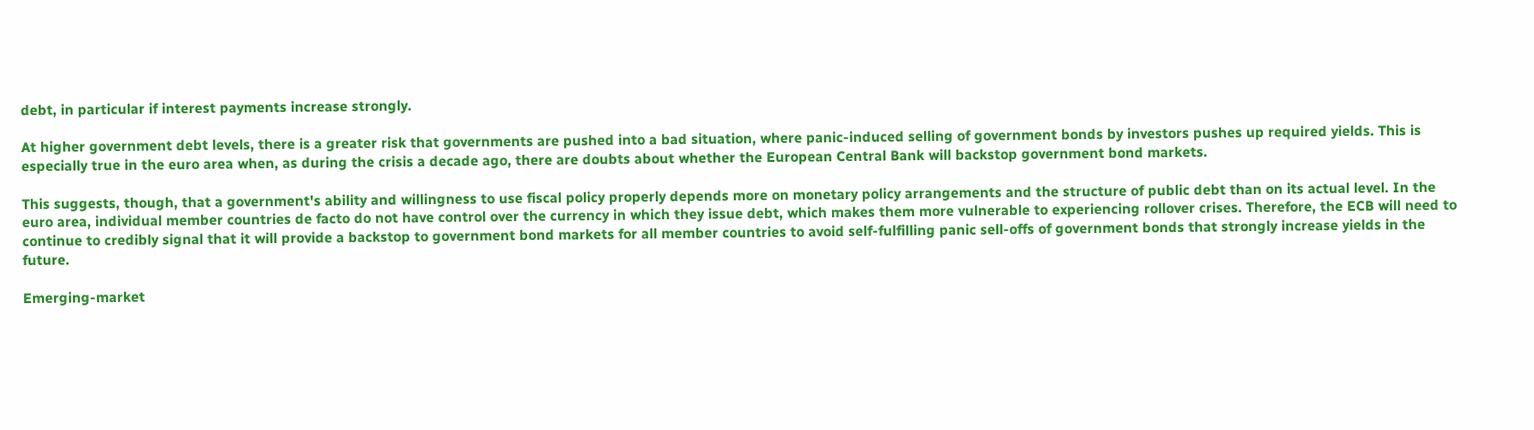debt, in particular if interest payments increase strongly.

At higher government debt levels, there is a greater risk that governments are pushed into a bad situation, where panic-induced selling of government bonds by investors pushes up required yields. This is especially true in the euro area when, as during the crisis a decade ago, there are doubts about whether the European Central Bank will backstop government bond markets.

This suggests, though, that a government's ability and willingness to use fiscal policy properly depends more on monetary policy arrangements and the structure of public debt than on its actual level. In the euro area, individual member countries de facto do not have control over the currency in which they issue debt, which makes them more vulnerable to experiencing rollover crises. Therefore, the ECB will need to continue to credibly signal that it will provide a backstop to government bond markets for all member countries to avoid self-fulfilling panic sell-offs of government bonds that strongly increase yields in the future.

Emerging-market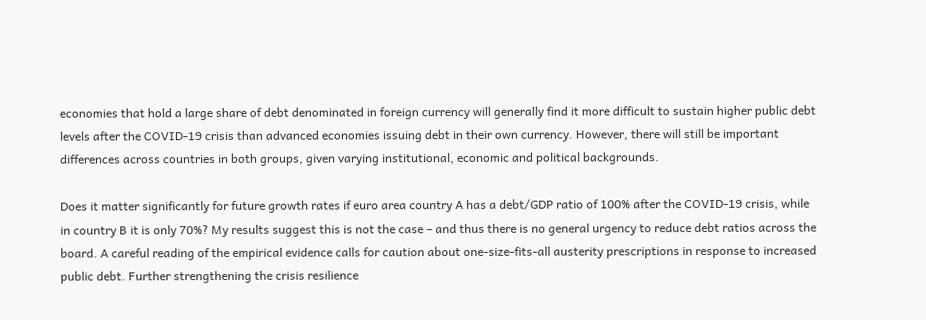economies that hold a large share of debt denominated in foreign currency will generally find it more difficult to sustain higher public debt levels after the COVID-19 crisis than advanced economies issuing debt in their own currency. However, there will still be important differences across countries in both groups, given varying institutional, economic and political backgrounds.

Does it matter significantly for future growth rates if euro area country A has a debt/GDP ratio of 100% after the COVID-19 crisis, while in country B it is only 70%? My results suggest this is not the case – and thus there is no general urgency to reduce debt ratios across the board. A careful reading of the empirical evidence calls for caution about one-size-fits-all austerity prescriptions in response to increased public debt. Further strengthening the crisis resilience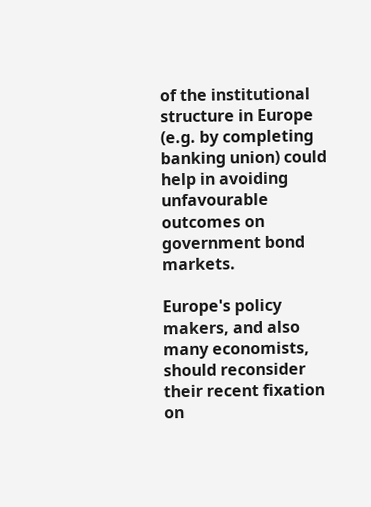of the institutional structure in Europe (e.g. by completing banking union) could help in avoiding unfavourable outcomes on government bond markets.

Europe's policy makers, and also many economists, should reconsider their recent fixation on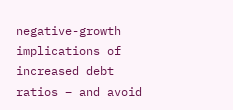negative-growth implications of increased debt ratios – and avoid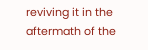reviving it in the aftermath of the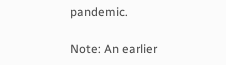pandemic.

Note: An earlier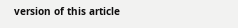version of this article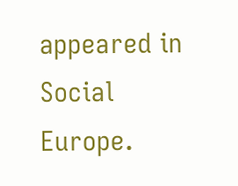appeared in Social Europe.